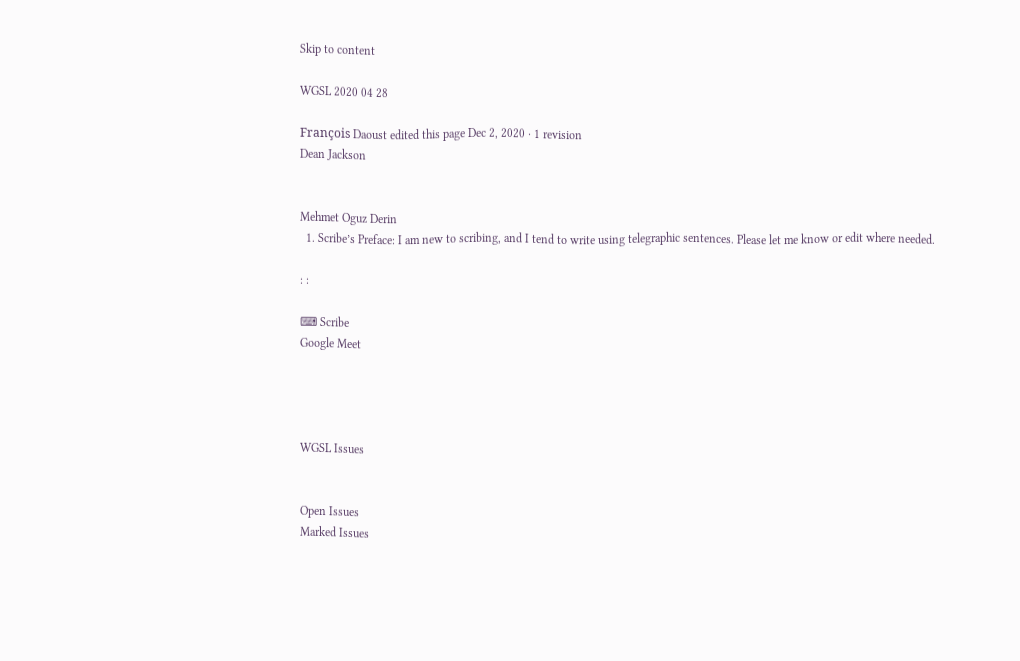Skip to content

WGSL 2020 04 28

François Daoust edited this page Dec 2, 2020 · 1 revision
Dean Jackson


Mehmet Oguz Derin
  1. Scribe’s Preface: I am new to scribing, and I tend to write using telegraphic sentences. Please let me know or edit where needed.

: :

⌨ Scribe
Google Meet




WGSL Issues


Open Issues
Marked Issues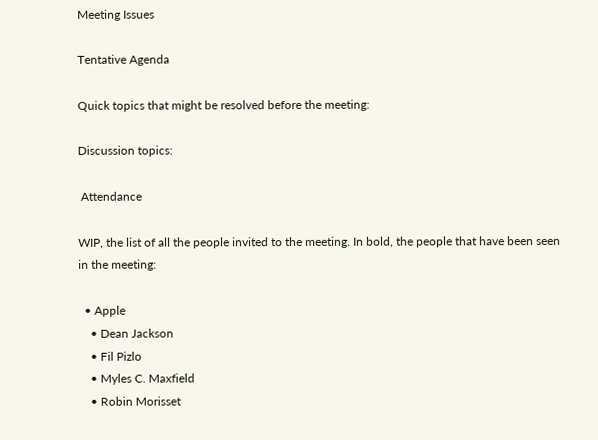Meeting Issues

Tentative Agenda

Quick topics that might be resolved before the meeting:

Discussion topics:

 Attendance

WIP, the list of all the people invited to the meeting. In bold, the people that have been seen in the meeting:

  • Apple
    • Dean Jackson
    • Fil Pizlo
    • Myles C. Maxfield
    • Robin Morisset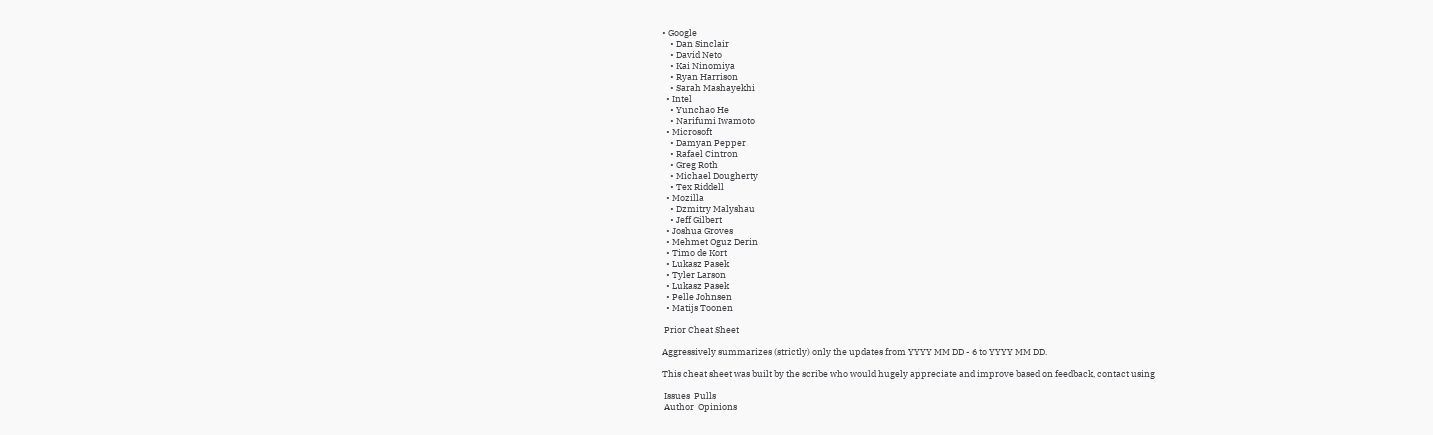• Google
    • Dan Sinclair
    • David Neto
    • Kai Ninomiya
    • Ryan Harrison
    • Sarah Mashayekhi
  • Intel
    • Yunchao He
    • Narifumi Iwamoto
  • Microsoft
    • Damyan Pepper
    • Rafael Cintron
    • Greg Roth
    • Michael Dougherty
    • Tex Riddell
  • Mozilla
    • Dzmitry Malyshau
    • Jeff Gilbert
  • Joshua Groves
  • Mehmet Oguz Derin
  • Timo de Kort
  • Lukasz Pasek
  • Tyler Larson
  • Lukasz Pasek
  • Pelle Johnsen
  • Matijs Toonen

 Prior Cheat Sheet

Aggressively summarizes (strictly) only the updates from YYYY MM DD - 6 to YYYY MM DD.

This cheat sheet was built by the scribe who would hugely appreciate and improve based on feedback, contact using

 Issues  Pulls
 Author  Opinions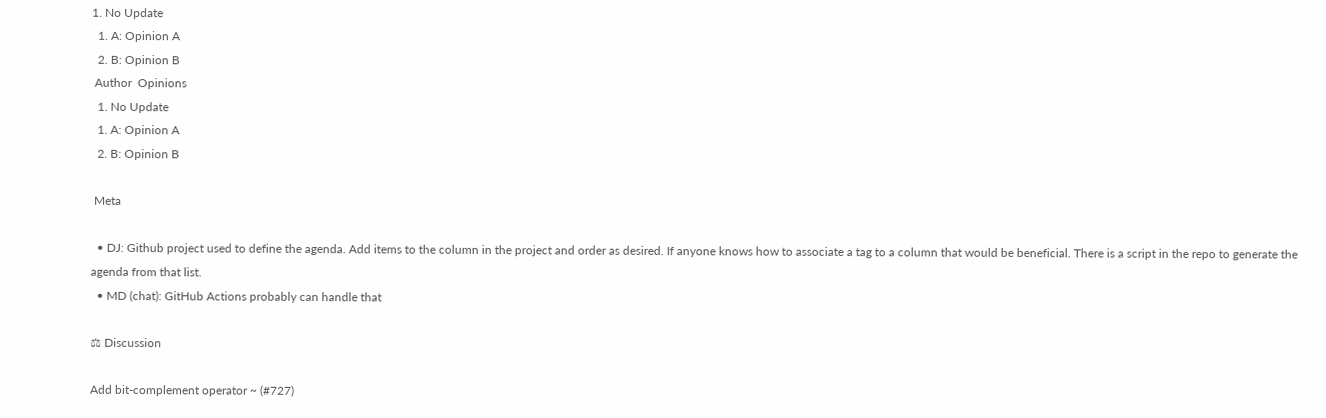1. No Update
  1. A: Opinion A
  2. B: Opinion B
 Author  Opinions
  1. No Update
  1. A: Opinion A
  2. B: Opinion B

 Meta

  • DJ: Github project used to define the agenda. Add items to the column in the project and order as desired. If anyone knows how to associate a tag to a column that would be beneficial. There is a script in the repo to generate the agenda from that list.
  • MD (chat): GitHub Actions probably can handle that

⚖ Discussion

Add bit-complement operator ~ (#727)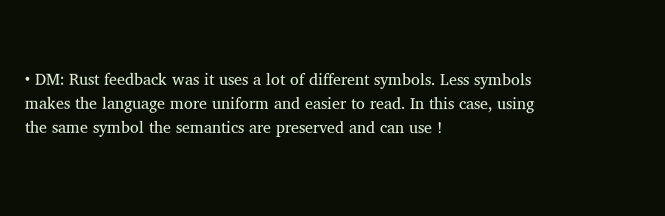• DM: Rust feedback was it uses a lot of different symbols. Less symbols makes the language more uniform and easier to read. In this case, using the same symbol the semantics are preserved and can use !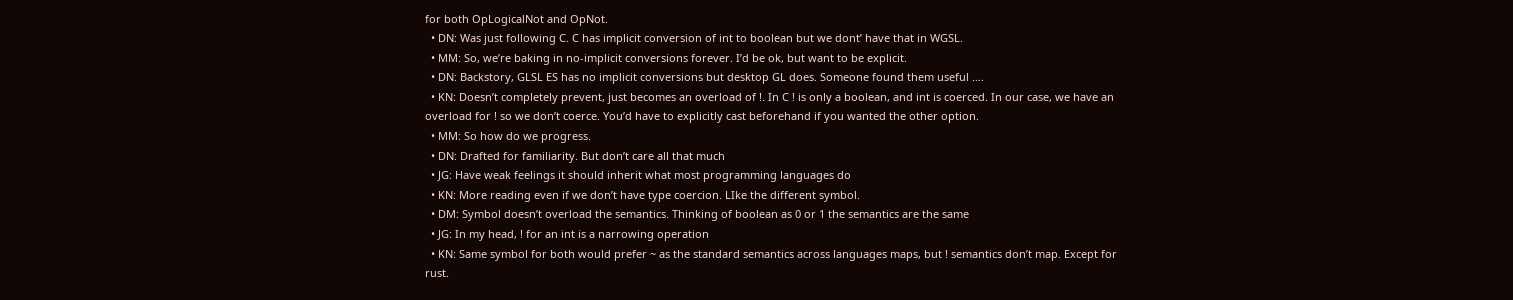for both OpLogicalNot and OpNot.
  • DN: Was just following C. C has implicit conversion of int to boolean but we dont’ have that in WGSL.
  • MM: So, we’re baking in no-implicit conversions forever. I’d be ok, but want to be explicit.
  • DN: Backstory, GLSL ES has no implicit conversions but desktop GL does. Someone found them useful ….
  • KN: Doesn’t completely prevent, just becomes an overload of !. In C ! is only a boolean, and int is coerced. In our case, we have an overload for ! so we don’t coerce. You’d have to explicitly cast beforehand if you wanted the other option.
  • MM: So how do we progress.
  • DN: Drafted for familiarity. But don’t care all that much
  • JG: Have weak feelings it should inherit what most programming languages do
  • KN: More reading even if we don’t have type coercion. LIke the different symbol.
  • DM: Symbol doesn’t overload the semantics. Thinking of boolean as 0 or 1 the semantics are the same
  • JG: In my head, ! for an int is a narrowing operation
  • KN: Same symbol for both would prefer ~ as the standard semantics across languages maps, but ! semantics don’t map. Except for rust.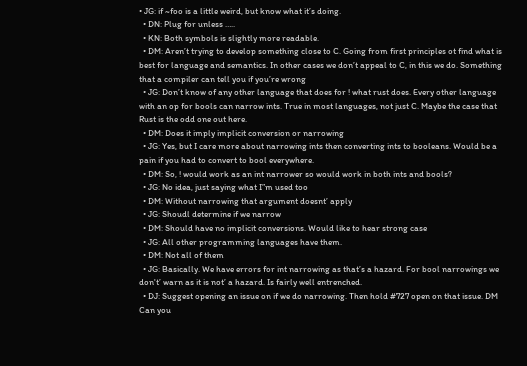• JG: if ~foo is a little weird, but know what it’s doing.
  • DN: Plug for unless …..
  • KN: Both symbols is slightly more readable.
  • DM: Aren’t trying to develop something close to C. Going from first principles ot find what is best for language and semantics. In other cases we don’t appeal to C, in this we do. Something that a compiler can tell you if you’re wrong
  • JG: Don’t know of any other language that does for ! what rust does. Every other language with an op for bools can narrow ints. True in most languages, not just C. Maybe the case that Rust is the odd one out here.
  • DM: Does it imply implicit conversion or narrowing
  • JG: Yes, but I care more about narrowing ints then converting ints to booleans. Would be a pain if you had to convert to bool everywhere.
  • DM: So, ! would work as an int narrower so would work in both ints and bools?
  • JG: No idea, just saying what I”m used too
  • DM: Without narrowing that argument doesnt’ apply
  • JG: Shoudl determine if we narrow
  • DM: Should have no implicit conversions. Would like to hear strong case
  • JG: All other programming languages have them.
  • DM: Not all of them
  • JG: Basically. We have errors for int narrowing as that’s a hazard. For bool narrowings we don't’ warn as it is not’ a hazard. Is fairly well entrenched.
  • DJ: Suggest opening an issue on if we do narrowing. Then hold #727 open on that issue. DM Can you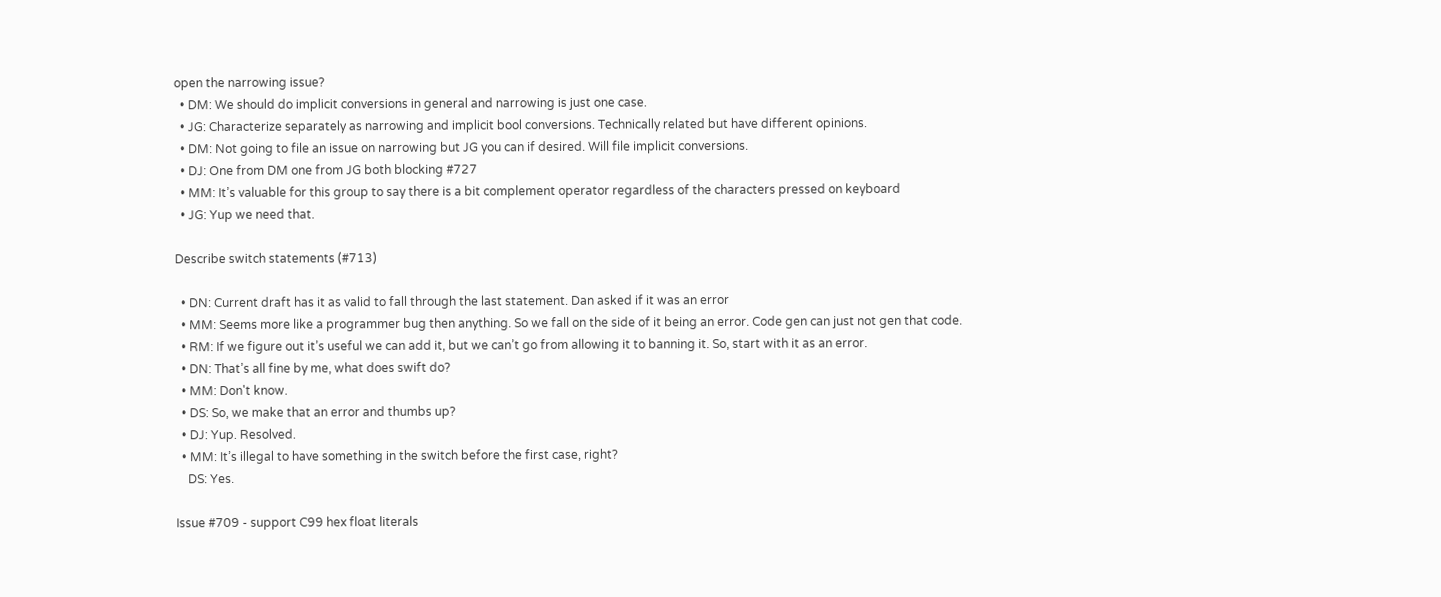open the narrowing issue?
  • DM: We should do implicit conversions in general and narrowing is just one case.
  • JG: Characterize separately as narrowing and implicit bool conversions. Technically related but have different opinions.
  • DM: Not going to file an issue on narrowing but JG you can if desired. Will file implicit conversions.
  • DJ: One from DM one from JG both blocking #727
  • MM: It’s valuable for this group to say there is a bit complement operator regardless of the characters pressed on keyboard
  • JG: Yup we need that.

Describe switch statements (#713)

  • DN: Current draft has it as valid to fall through the last statement. Dan asked if it was an error
  • MM: Seems more like a programmer bug then anything. So we fall on the side of it being an error. Code gen can just not gen that code.
  • RM: If we figure out it’s useful we can add it, but we can’t go from allowing it to banning it. So, start with it as an error.
  • DN: That’s all fine by me, what does swift do?
  • MM: Don't know.
  • DS: So, we make that an error and thumbs up?
  • DJ: Yup. Resolved.
  • MM: It’s illegal to have something in the switch before the first case, right?
    DS: Yes.

Issue #709 - support C99 hex float literals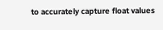to accurately capture float values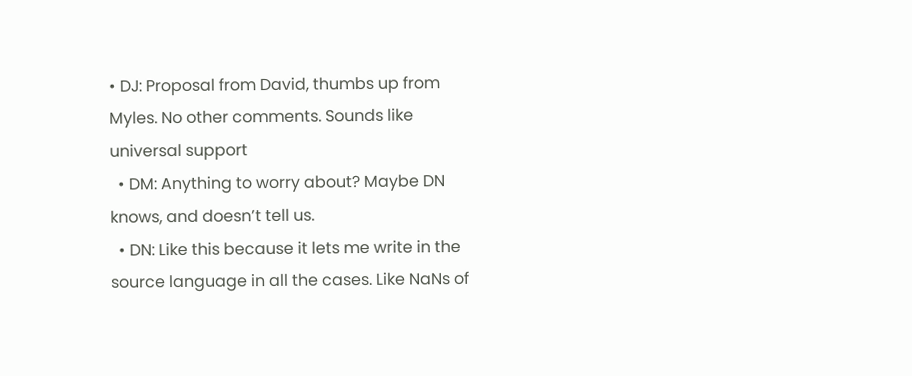• DJ: Proposal from David, thumbs up from Myles. No other comments. Sounds like universal support
  • DM: Anything to worry about? Maybe DN knows, and doesn’t tell us.
  • DN: Like this because it lets me write in the source language in all the cases. Like NaNs of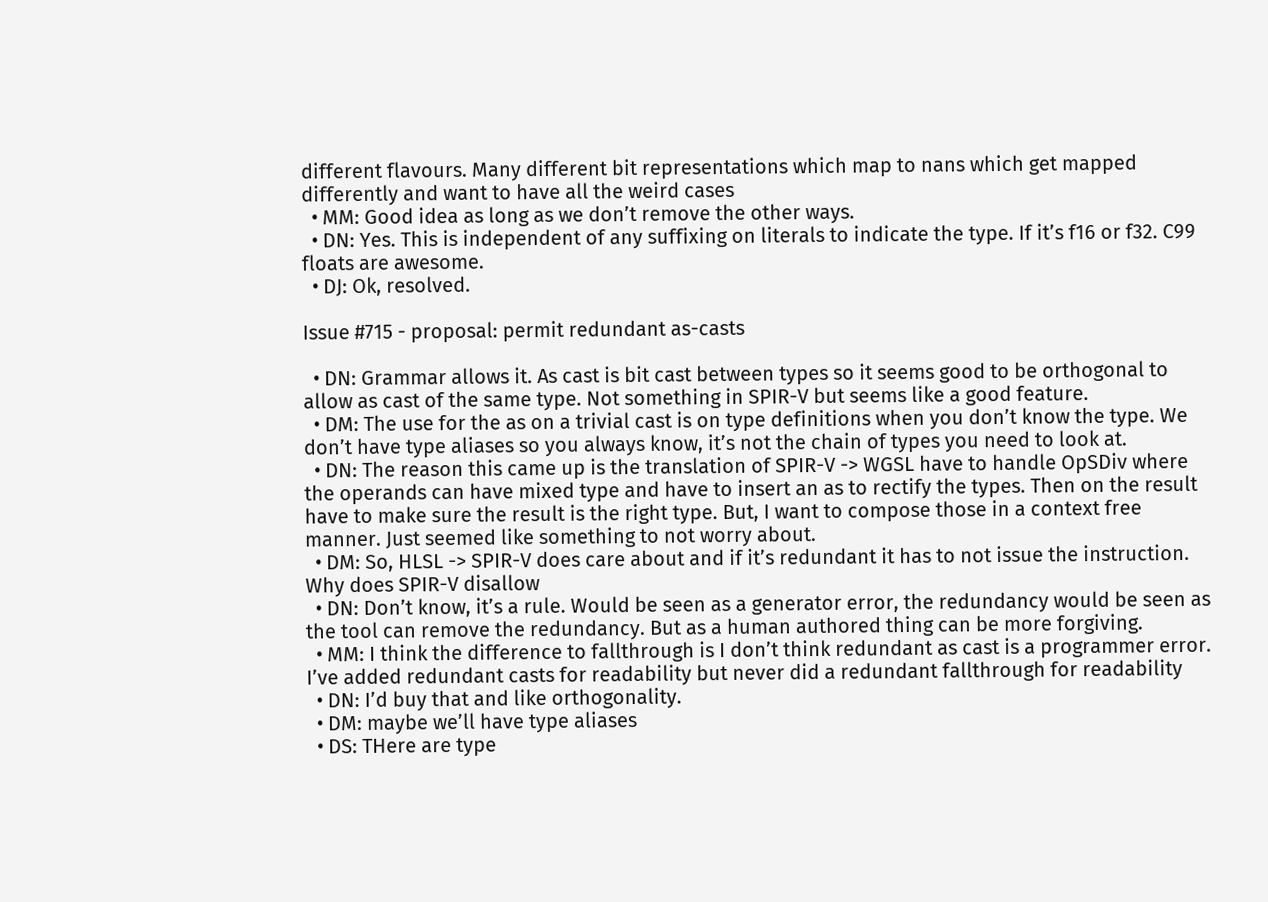different flavours. Many different bit representations which map to nans which get mapped differently and want to have all the weird cases
  • MM: Good idea as long as we don’t remove the other ways.
  • DN: Yes. This is independent of any suffixing on literals to indicate the type. If it’s f16 or f32. C99 floats are awesome.
  • DJ: Ok, resolved.

Issue #715 - proposal: permit redundant as-casts

  • DN: Grammar allows it. As cast is bit cast between types so it seems good to be orthogonal to allow as cast of the same type. Not something in SPIR-V but seems like a good feature.
  • DM: The use for the as on a trivial cast is on type definitions when you don’t know the type. We don’t have type aliases so you always know, it’s not the chain of types you need to look at.
  • DN: The reason this came up is the translation of SPIR-V -> WGSL have to handle OpSDiv where the operands can have mixed type and have to insert an as to rectify the types. Then on the result have to make sure the result is the right type. But, I want to compose those in a context free manner. Just seemed like something to not worry about.
  • DM: So, HLSL -> SPIR-V does care about and if it’s redundant it has to not issue the instruction. Why does SPIR-V disallow
  • DN: Don’t know, it’s a rule. Would be seen as a generator error, the redundancy would be seen as the tool can remove the redundancy. But as a human authored thing can be more forgiving.
  • MM: I think the difference to fallthrough is I don’t think redundant as cast is a programmer error. I’ve added redundant casts for readability but never did a redundant fallthrough for readability
  • DN: I’d buy that and like orthogonality.
  • DM: maybe we’ll have type aliases
  • DS: THere are type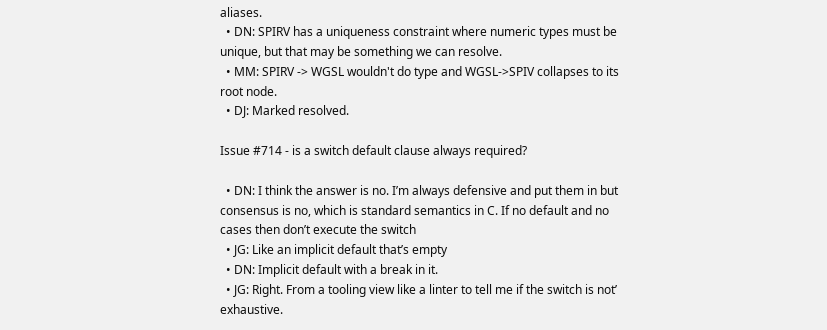aliases.
  • DN: SPIRV has a uniqueness constraint where numeric types must be unique, but that may be something we can resolve.
  • MM: SPIRV -> WGSL wouldn't do type and WGSL->SPIV collapses to its root node.
  • DJ: Marked resolved.

Issue #714 - is a switch default clause always required?

  • DN: I think the answer is no. I’m always defensive and put them in but consensus is no, which is standard semantics in C. If no default and no cases then don’t execute the switch
  • JG: Like an implicit default that’s empty
  • DN: Implicit default with a break in it.
  • JG: Right. From a tooling view like a linter to tell me if the switch is not’ exhaustive.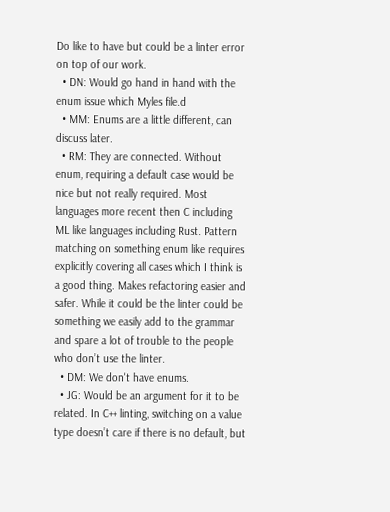Do like to have but could be a linter error on top of our work.
  • DN: Would go hand in hand with the enum issue which Myles file.d
  • MM: Enums are a little different, can discuss later.
  • RM: They are connected. Without enum, requiring a default case would be nice but not really required. Most languages more recent then C including ML like languages including Rust. Pattern matching on something enum like requires explicitly covering all cases which I think is a good thing. Makes refactoring easier and safer. While it could be the linter could be something we easily add to the grammar and spare a lot of trouble to the people who don’t use the linter.
  • DM: We don't have enums.
  • JG: Would be an argument for it to be related. In C++ linting, switching on a value type doesn’t care if there is no default, but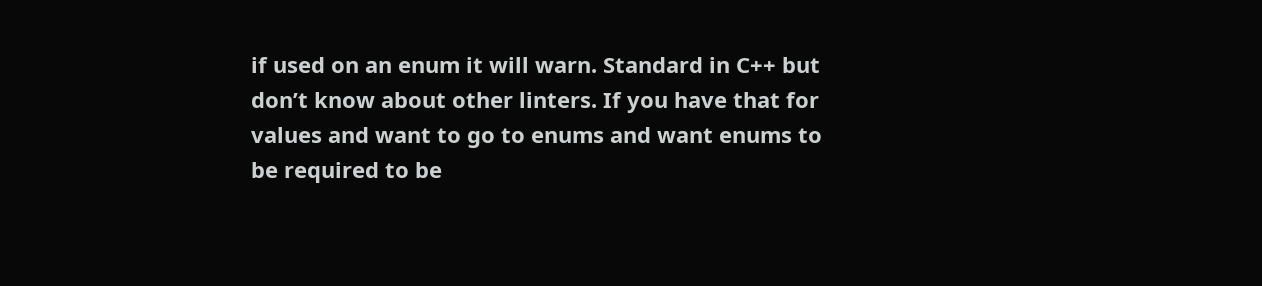if used on an enum it will warn. Standard in C++ but don’t know about other linters. If you have that for values and want to go to enums and want enums to be required to be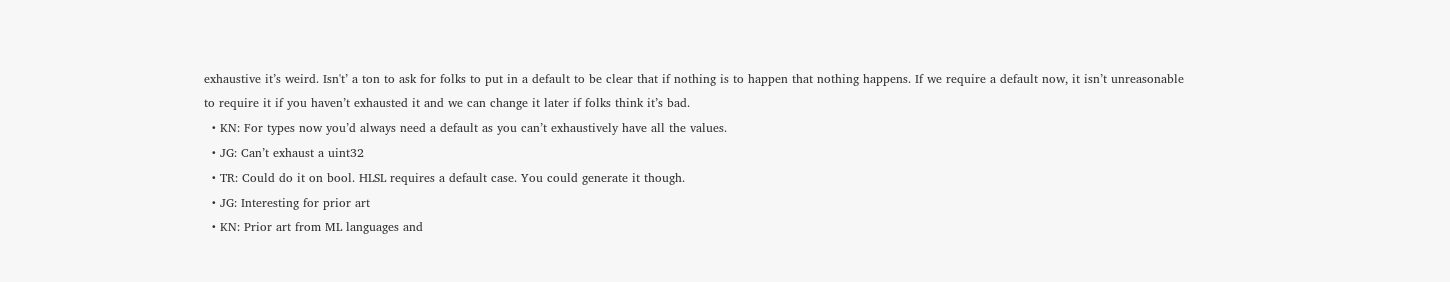exhaustive it’s weird. Isn't’ a ton to ask for folks to put in a default to be clear that if nothing is to happen that nothing happens. If we require a default now, it isn’t unreasonable to require it if you haven’t exhausted it and we can change it later if folks think it’s bad.
  • KN: For types now you’d always need a default as you can’t exhaustively have all the values.
  • JG: Can’t exhaust a uint32
  • TR: Could do it on bool. HLSL requires a default case. You could generate it though.
  • JG: Interesting for prior art
  • KN: Prior art from ML languages and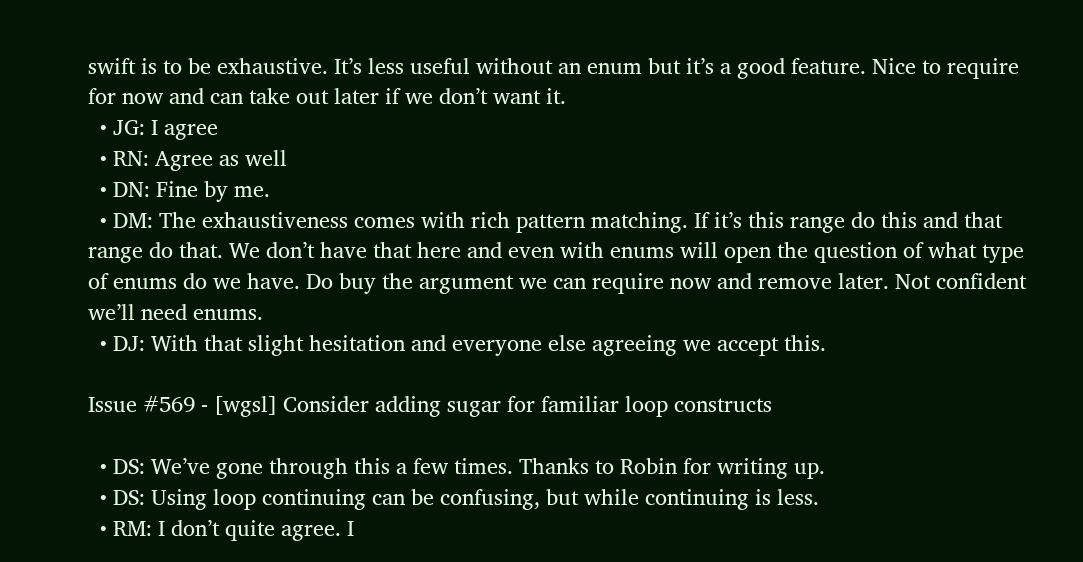swift is to be exhaustive. It’s less useful without an enum but it’s a good feature. Nice to require for now and can take out later if we don’t want it.
  • JG: I agree
  • RN: Agree as well
  • DN: Fine by me.
  • DM: The exhaustiveness comes with rich pattern matching. If it’s this range do this and that range do that. We don’t have that here and even with enums will open the question of what type of enums do we have. Do buy the argument we can require now and remove later. Not confident we’ll need enums.
  • DJ: With that slight hesitation and everyone else agreeing we accept this.

Issue #569 - [wgsl] Consider adding sugar for familiar loop constructs

  • DS: We’ve gone through this a few times. Thanks to Robin for writing up.
  • DS: Using loop continuing can be confusing, but while continuing is less.
  • RM: I don’t quite agree. I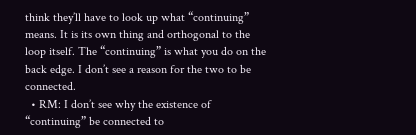think they’ll have to look up what “continuing” means. It is its own thing and orthogonal to the loop itself. The “continuing” is what you do on the back edge. I don’t see a reason for the two to be connected.
  • RM: I don’t see why the existence of “continuing” be connected to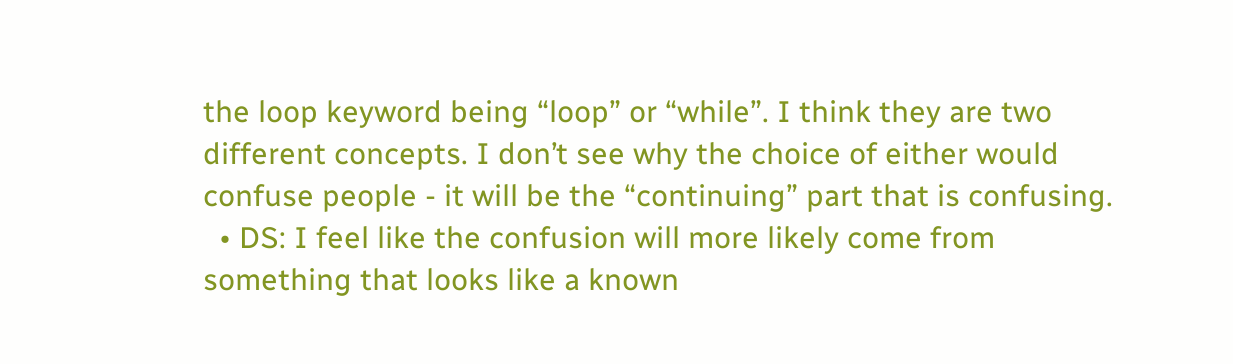the loop keyword being “loop” or “while”. I think they are two different concepts. I don’t see why the choice of either would confuse people - it will be the “continuing” part that is confusing.
  • DS: I feel like the confusion will more likely come from something that looks like a known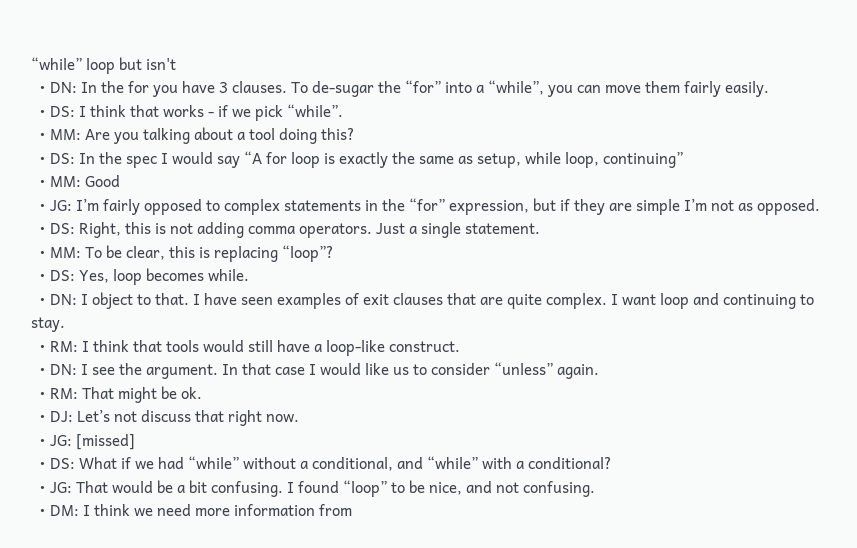“while” loop but isn't
  • DN: In the for you have 3 clauses. To de-sugar the “for” into a “while”, you can move them fairly easily.
  • DS: I think that works - if we pick “while”.
  • MM: Are you talking about a tool doing this?
  • DS: In the spec I would say “A for loop is exactly the same as setup, while loop, continuing”
  • MM: Good
  • JG: I’m fairly opposed to complex statements in the “for” expression, but if they are simple I’m not as opposed.
  • DS: Right, this is not adding comma operators. Just a single statement.
  • MM: To be clear, this is replacing “loop”?
  • DS: Yes, loop becomes while.
  • DN: I object to that. I have seen examples of exit clauses that are quite complex. I want loop and continuing to stay.
  • RM: I think that tools would still have a loop-like construct.
  • DN: I see the argument. In that case I would like us to consider “unless” again.
  • RM: That might be ok.
  • DJ: Let’s not discuss that right now.
  • JG: [missed]
  • DS: What if we had “while” without a conditional, and “while” with a conditional?
  • JG: That would be a bit confusing. I found “loop” to be nice, and not confusing.
  • DM: I think we need more information from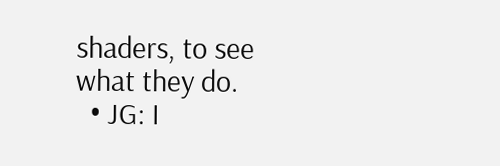shaders, to see what they do.
  • JG: I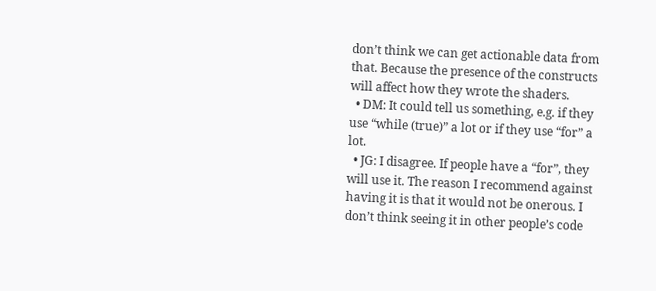don’t think we can get actionable data from that. Because the presence of the constructs will affect how they wrote the shaders.
  • DM: It could tell us something, e.g. if they use “while (true)” a lot or if they use “for” a lot.
  • JG: I disagree. If people have a “for”, they will use it. The reason I recommend against having it is that it would not be onerous. I don’t think seeing it in other people’s code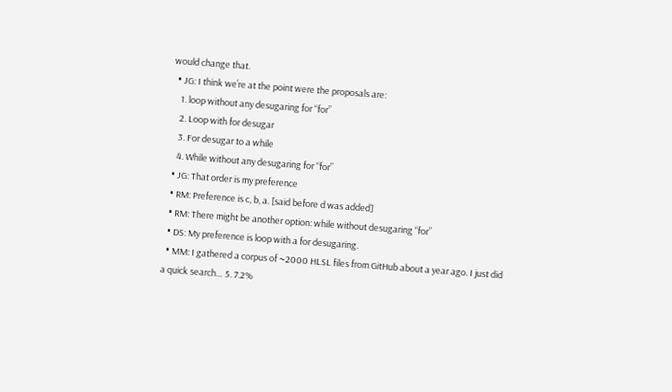would change that.
  • JG: I think we’re at the point were the proposals are:
    1. loop without any desugaring for “for”
    2. Loop with for desugar
    3. For desugar to a while
    4. While without any desugaring for “for”
  • JG: That order is my preference
  • RM: Preference is c, b, a. [said before d was added]
  • RM: There might be another option: while without desugaring “for”
  • DS: My preference is loop with a for desugaring.
  • MM: I gathered a corpus of ~2000 HLSL files from GitHub about a year ago. I just did a quick search… 5. 7.2%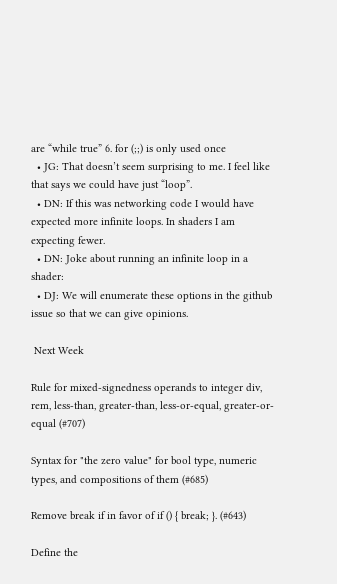are “while true” 6. for (;;) is only used once
  • JG: That doesn’t seem surprising to me. I feel like that says we could have just “loop”.
  • DN: If this was networking code I would have expected more infinite loops. In shaders I am expecting fewer.
  • DN: Joke about running an infinite loop in a shader:
  • DJ: We will enumerate these options in the github issue so that we can give opinions.

 Next Week

Rule for mixed-signedness operands to integer div, rem, less-than, greater-than, less-or-equal, greater-or-equal (#707)

Syntax for "the zero value" for bool type, numeric types, and compositions of them (#685)

Remove break if in favor of if () { break; }. (#643)

Define the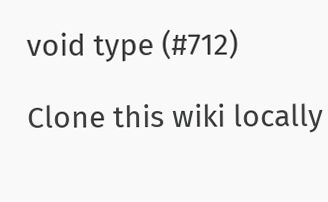void type (#712)

Clone this wiki locally